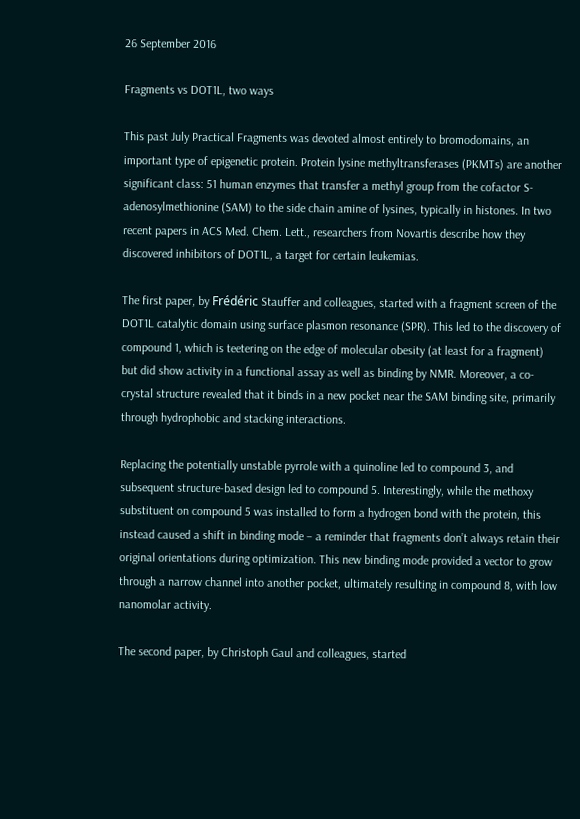26 September 2016

Fragments vs DOT1L, two ways

This past July Practical Fragments was devoted almost entirely to bromodomains, an important type of epigenetic protein. Protein lysine methyltransferases (PKMTs) are another significant class: 51 human enzymes that transfer a methyl group from the cofactor S-adenosylmethionine (SAM) to the side chain amine of lysines, typically in histones. In two recent papers in ACS Med. Chem. Lett., researchers from Novartis describe how they discovered inhibitors of DOT1L, a target for certain leukemias.

The first paper, by Frédéric Stauffer and colleagues, started with a fragment screen of the DOT1L catalytic domain using surface plasmon resonance (SPR). This led to the discovery of compound 1, which is teetering on the edge of molecular obesity (at least for a fragment) but did show activity in a functional assay as well as binding by NMR. Moreover, a co-crystal structure revealed that it binds in a new pocket near the SAM binding site, primarily through hydrophobic and stacking interactions.

Replacing the potentially unstable pyrrole with a quinoline led to compound 3, and subsequent structure-based design led to compound 5. Interestingly, while the methoxy substituent on compound 5 was installed to form a hydrogen bond with the protein, this instead caused a shift in binding mode – a reminder that fragments don’t always retain their original orientations during optimization. This new binding mode provided a vector to grow through a narrow channel into another pocket, ultimately resulting in compound 8, with low nanomolar activity.

The second paper, by Christoph Gaul and colleagues, started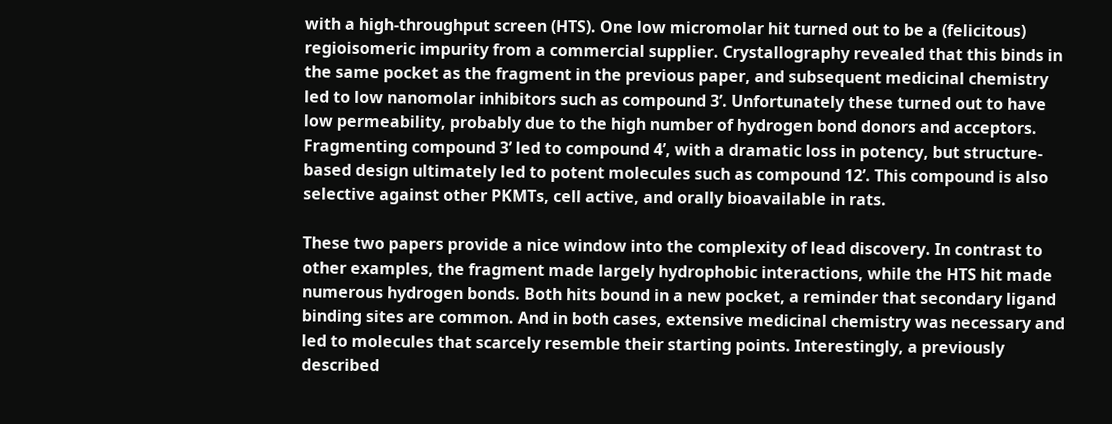with a high-throughput screen (HTS). One low micromolar hit turned out to be a (felicitous) regioisomeric impurity from a commercial supplier. Crystallography revealed that this binds in the same pocket as the fragment in the previous paper, and subsequent medicinal chemistry led to low nanomolar inhibitors such as compound 3’. Unfortunately these turned out to have low permeability, probably due to the high number of hydrogen bond donors and acceptors. Fragmenting compound 3’ led to compound 4’, with a dramatic loss in potency, but structure-based design ultimately led to potent molecules such as compound 12’. This compound is also selective against other PKMTs, cell active, and orally bioavailable in rats.

These two papers provide a nice window into the complexity of lead discovery. In contrast to other examples, the fragment made largely hydrophobic interactions, while the HTS hit made numerous hydrogen bonds. Both hits bound in a new pocket, a reminder that secondary ligand binding sites are common. And in both cases, extensive medicinal chemistry was necessary and led to molecules that scarcely resemble their starting points. Interestingly, a previously described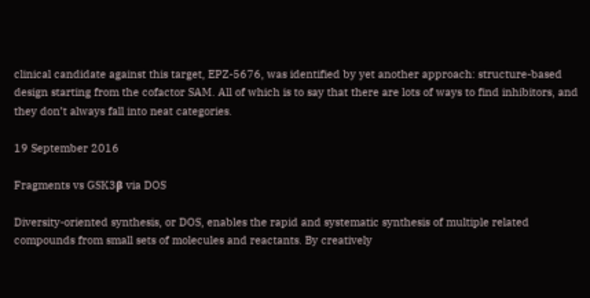clinical candidate against this target, EPZ-5676, was identified by yet another approach: structure-based design starting from the cofactor SAM. All of which is to say that there are lots of ways to find inhibitors, and they don’t always fall into neat categories.

19 September 2016

Fragments vs GSK3β via DOS

Diversity-oriented synthesis, or DOS, enables the rapid and systematic synthesis of multiple related compounds from small sets of molecules and reactants. By creatively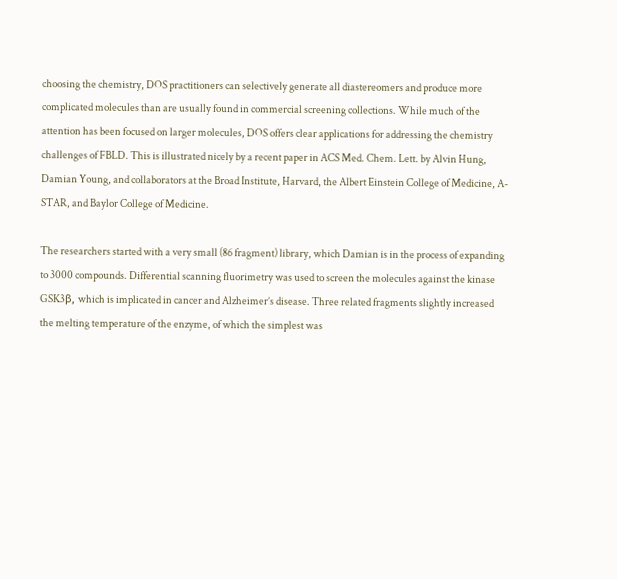choosing the chemistry, DOS practitioners can selectively generate all diastereomers and produce more complicated molecules than are usually found in commercial screening collections. While much of the attention has been focused on larger molecules, DOS offers clear applications for addressing the chemistry challenges of FBLD. This is illustrated nicely by a recent paper in ACS Med. Chem. Lett. by Alvin Hung, Damian Young, and collaborators at the Broad Institute, Harvard, the Albert Einstein College of Medicine, A-STAR, and Baylor College of Medicine.

The researchers started with a very small (86 fragment) library, which Damian is in the process of expanding to 3000 compounds. Differential scanning fluorimetry was used to screen the molecules against the kinase GSK3β, which is implicated in cancer and Alzheimer’s disease. Three related fragments slightly increased the melting temperature of the enzyme, of which the simplest was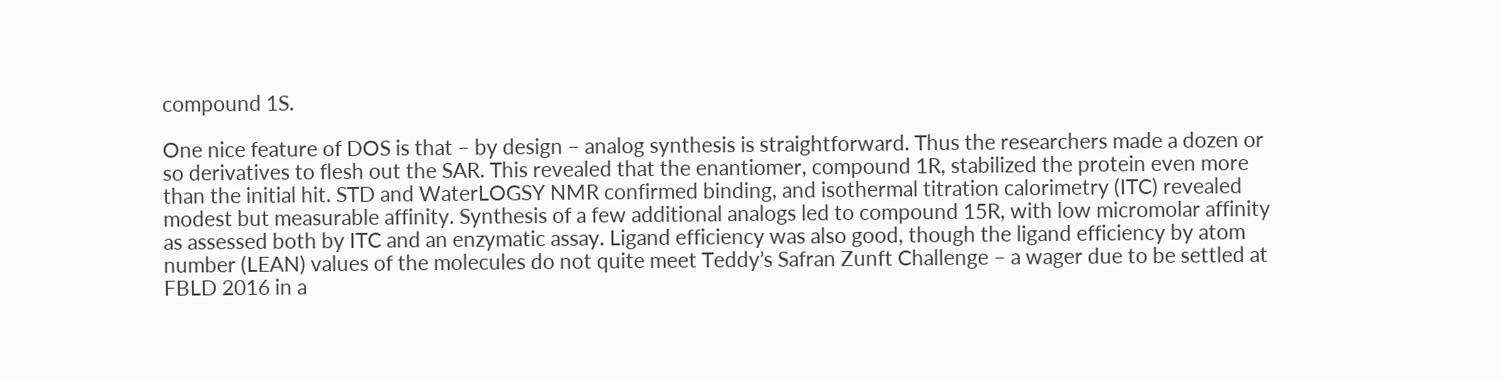compound 1S.

One nice feature of DOS is that – by design – analog synthesis is straightforward. Thus the researchers made a dozen or so derivatives to flesh out the SAR. This revealed that the enantiomer, compound 1R, stabilized the protein even more than the initial hit. STD and WaterLOGSY NMR confirmed binding, and isothermal titration calorimetry (ITC) revealed modest but measurable affinity. Synthesis of a few additional analogs led to compound 15R, with low micromolar affinity as assessed both by ITC and an enzymatic assay. Ligand efficiency was also good, though the ligand efficiency by atom number (LEAN) values of the molecules do not quite meet Teddy’s Safran Zunft Challenge – a wager due to be settled at FBLD 2016 in a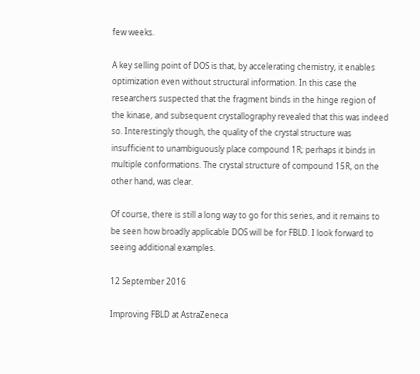few weeks.

A key selling point of DOS is that, by accelerating chemistry, it enables optimization even without structural information. In this case the researchers suspected that the fragment binds in the hinge region of the kinase, and subsequent crystallography revealed that this was indeed so. Interestingly though, the quality of the crystal structure was insufficient to unambiguously place compound 1R; perhaps it binds in multiple conformations. The crystal structure of compound 15R, on the other hand, was clear.

Of course, there is still a long way to go for this series, and it remains to be seen how broadly applicable DOS will be for FBLD. I look forward to seeing additional examples.

12 September 2016

Improving FBLD at AstraZeneca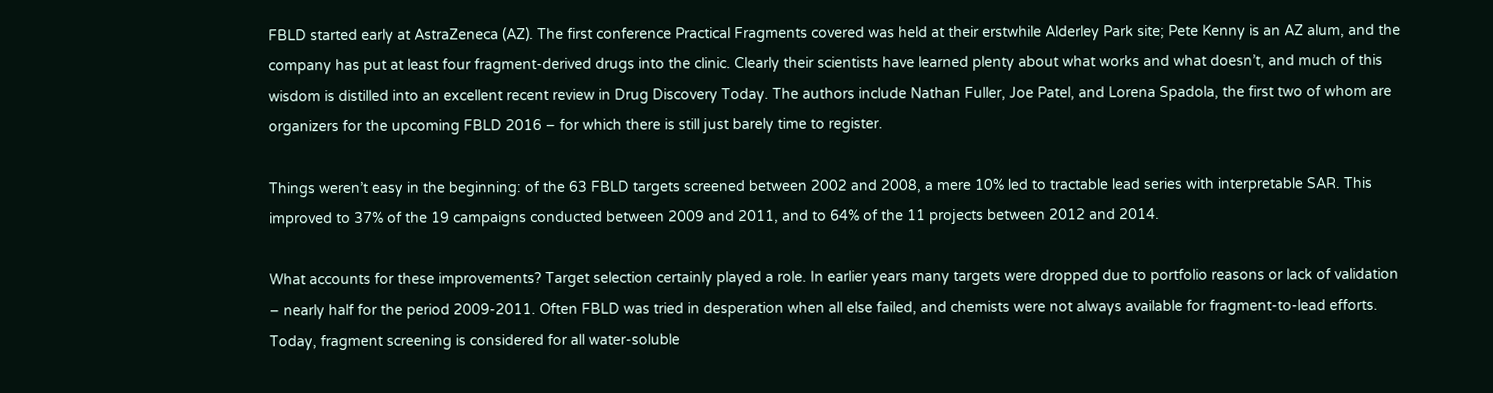FBLD started early at AstraZeneca (AZ). The first conference Practical Fragments covered was held at their erstwhile Alderley Park site; Pete Kenny is an AZ alum, and the company has put at least four fragment-derived drugs into the clinic. Clearly their scientists have learned plenty about what works and what doesn’t, and much of this wisdom is distilled into an excellent recent review in Drug Discovery Today. The authors include Nathan Fuller, Joe Patel, and Lorena Spadola, the first two of whom are organizers for the upcoming FBLD 2016 – for which there is still just barely time to register.

Things weren’t easy in the beginning: of the 63 FBLD targets screened between 2002 and 2008, a mere 10% led to tractable lead series with interpretable SAR. This improved to 37% of the 19 campaigns conducted between 2009 and 2011, and to 64% of the 11 projects between 2012 and 2014.

What accounts for these improvements? Target selection certainly played a role. In earlier years many targets were dropped due to portfolio reasons or lack of validation – nearly half for the period 2009-2011. Often FBLD was tried in desperation when all else failed, and chemists were not always available for fragment-to-lead efforts. Today, fragment screening is considered for all water-soluble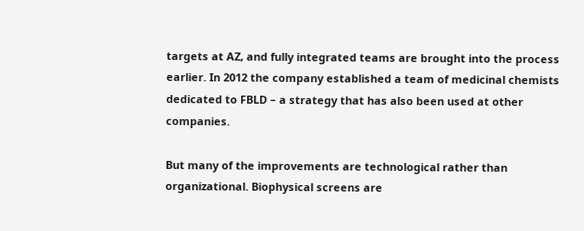targets at AZ, and fully integrated teams are brought into the process earlier. In 2012 the company established a team of medicinal chemists dedicated to FBLD – a strategy that has also been used at other companies.

But many of the improvements are technological rather than organizational. Biophysical screens are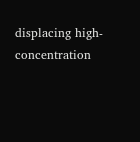displacing high-concentration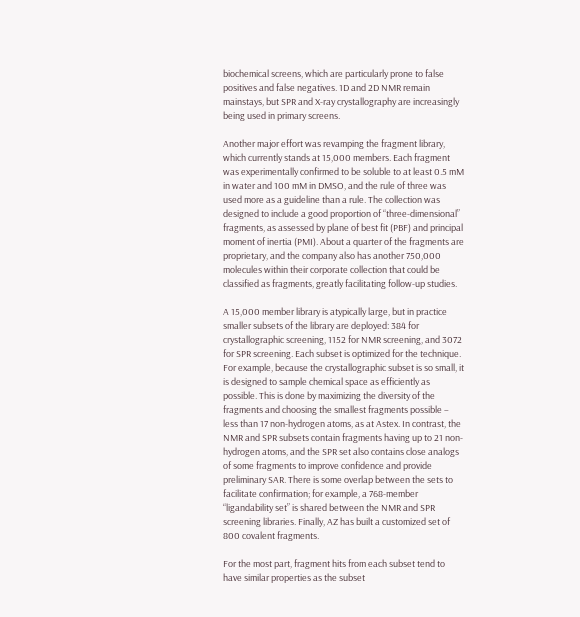biochemical screens, which are particularly prone to false positives and false negatives. 1D and 2D NMR remain mainstays, but SPR and X-ray crystallography are increasingly being used in primary screens.

Another major effort was revamping the fragment library, which currently stands at 15,000 members. Each fragment was experimentally confirmed to be soluble to at least 0.5 mM in water and 100 mM in DMSO, and the rule of three was used more as a guideline than a rule. The collection was designed to include a good proportion of “three-dimensional” fragments, as assessed by plane of best fit (PBF) and principal moment of inertia (PMI). About a quarter of the fragments are proprietary, and the company also has another 750,000 molecules within their corporate collection that could be classified as fragments, greatly facilitating follow-up studies.

A 15,000 member library is atypically large, but in practice smaller subsets of the library are deployed: 384 for crystallographic screening, 1152 for NMR screening, and 3072 for SPR screening. Each subset is optimized for the technique. For example, because the crystallographic subset is so small, it is designed to sample chemical space as efficiently as possible. This is done by maximizing the diversity of the fragments and choosing the smallest fragments possible – less than 17 non-hydrogen atoms, as at Astex. In contrast, the NMR and SPR subsets contain fragments having up to 21 non-hydrogen atoms, and the SPR set also contains close analogs of some fragments to improve confidence and provide preliminary SAR. There is some overlap between the sets to facilitate confirmation; for example, a 768-member “ligandability set” is shared between the NMR and SPR screening libraries. Finally, AZ has built a customized set of 800 covalent fragments.

For the most part, fragment hits from each subset tend to have similar properties as the subset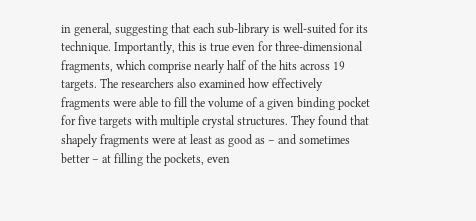in general, suggesting that each sub-library is well-suited for its technique. Importantly, this is true even for three-dimensional fragments, which comprise nearly half of the hits across 19 targets. The researchers also examined how effectively fragments were able to fill the volume of a given binding pocket for five targets with multiple crystal structures. They found that shapely fragments were at least as good as – and sometimes better – at filling the pockets, even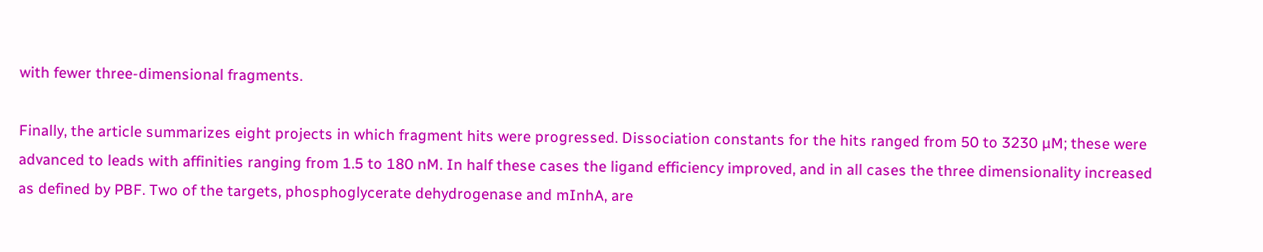with fewer three-dimensional fragments.

Finally, the article summarizes eight projects in which fragment hits were progressed. Dissociation constants for the hits ranged from 50 to 3230 µM; these were advanced to leads with affinities ranging from 1.5 to 180 nM. In half these cases the ligand efficiency improved, and in all cases the three dimensionality increased as defined by PBF. Two of the targets, phosphoglycerate dehydrogenase and mInhA, are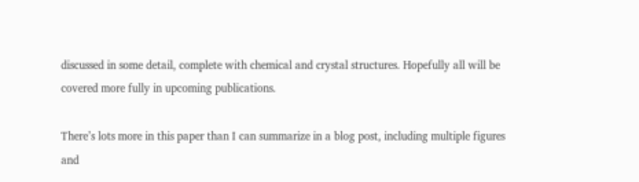discussed in some detail, complete with chemical and crystal structures. Hopefully all will be covered more fully in upcoming publications.

There’s lots more in this paper than I can summarize in a blog post, including multiple figures and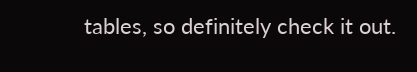tables, so definitely check it out.